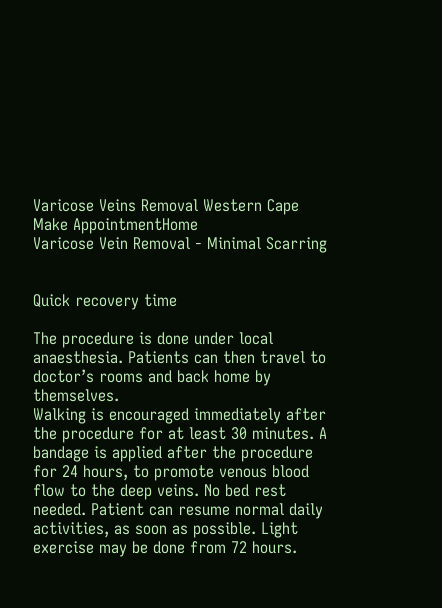Varicose Veins Removal Western Cape
Make AppointmentHome
Varicose Vein Removal - Minimal Scarring


Quick recovery time

The procedure is done under local anaesthesia. Patients can then travel to doctor’s rooms and back home by themselves.
Walking is encouraged immediately after the procedure for at least 30 minutes. A bandage is applied after the procedure for 24 hours, to promote venous blood flow to the deep veins. No bed rest needed. Patient can resume normal daily activities, as soon as possible. Light exercise may be done from 72 hours.